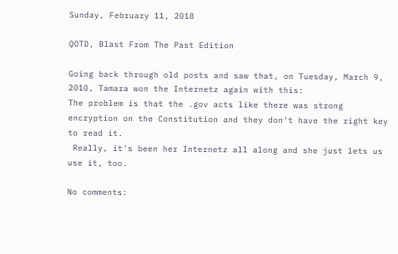Sunday, February 11, 2018

QOTD, Blast From The Past Edition

Going back through old posts and saw that, on Tuesday, March 9, 2010, Tamara won the Internetz again with this:
The problem is that the .gov acts like there was strong encryption on the Constitution and they don't have the right key to read it.
 Really, it's been her Internetz all along and she just lets us use it, too.

No comments: